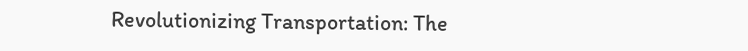Revolutionizing Transportation: The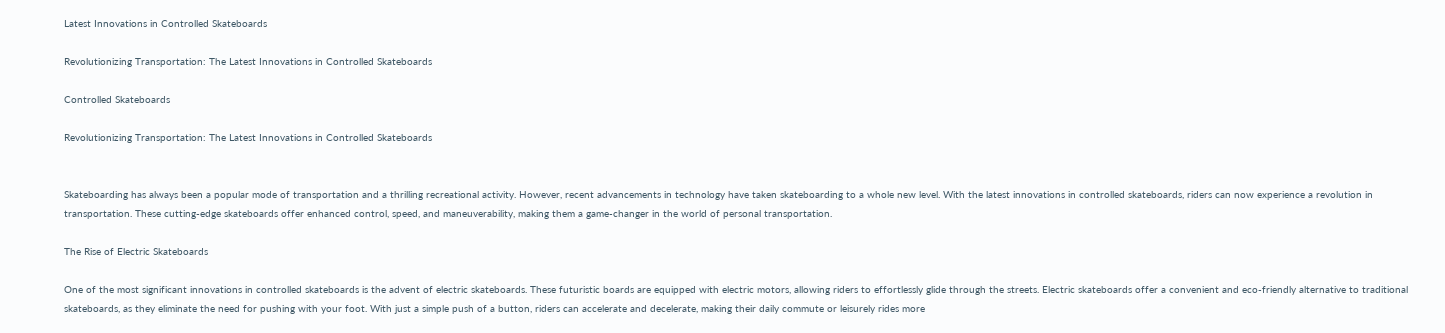Latest Innovations in Controlled Skateboards

Revolutionizing Transportation: The Latest Innovations in Controlled Skateboards

Controlled Skateboards

Revolutionizing Transportation: The Latest Innovations in Controlled Skateboards


Skateboarding has always been a popular mode of transportation and a thrilling recreational activity. However, recent advancements in technology have taken skateboarding to a whole new level. With the latest innovations in controlled skateboards, riders can now experience a revolution in transportation. These cutting-edge skateboards offer enhanced control, speed, and maneuverability, making them a game-changer in the world of personal transportation.

The Rise of Electric Skateboards

One of the most significant innovations in controlled skateboards is the advent of electric skateboards. These futuristic boards are equipped with electric motors, allowing riders to effortlessly glide through the streets. Electric skateboards offer a convenient and eco-friendly alternative to traditional skateboards, as they eliminate the need for pushing with your foot. With just a simple push of a button, riders can accelerate and decelerate, making their daily commute or leisurely rides more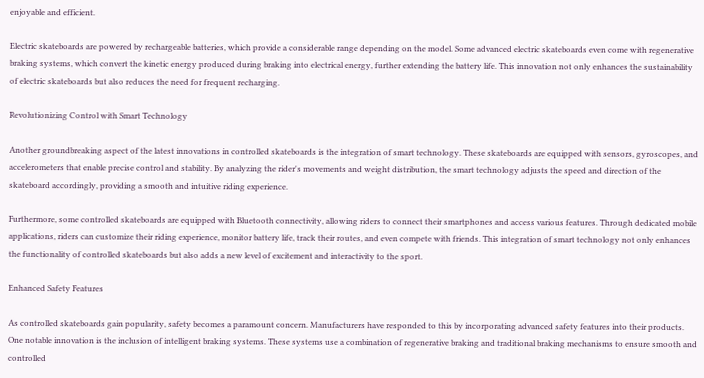enjoyable and efficient.

Electric skateboards are powered by rechargeable batteries, which provide a considerable range depending on the model. Some advanced electric skateboards even come with regenerative braking systems, which convert the kinetic energy produced during braking into electrical energy, further extending the battery life. This innovation not only enhances the sustainability of electric skateboards but also reduces the need for frequent recharging.

Revolutionizing Control with Smart Technology

Another groundbreaking aspect of the latest innovations in controlled skateboards is the integration of smart technology. These skateboards are equipped with sensors, gyroscopes, and accelerometers that enable precise control and stability. By analyzing the rider's movements and weight distribution, the smart technology adjusts the speed and direction of the skateboard accordingly, providing a smooth and intuitive riding experience.

Furthermore, some controlled skateboards are equipped with Bluetooth connectivity, allowing riders to connect their smartphones and access various features. Through dedicated mobile applications, riders can customize their riding experience, monitor battery life, track their routes, and even compete with friends. This integration of smart technology not only enhances the functionality of controlled skateboards but also adds a new level of excitement and interactivity to the sport.

Enhanced Safety Features

As controlled skateboards gain popularity, safety becomes a paramount concern. Manufacturers have responded to this by incorporating advanced safety features into their products. One notable innovation is the inclusion of intelligent braking systems. These systems use a combination of regenerative braking and traditional braking mechanisms to ensure smooth and controlled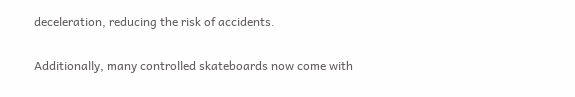deceleration, reducing the risk of accidents.

Additionally, many controlled skateboards now come with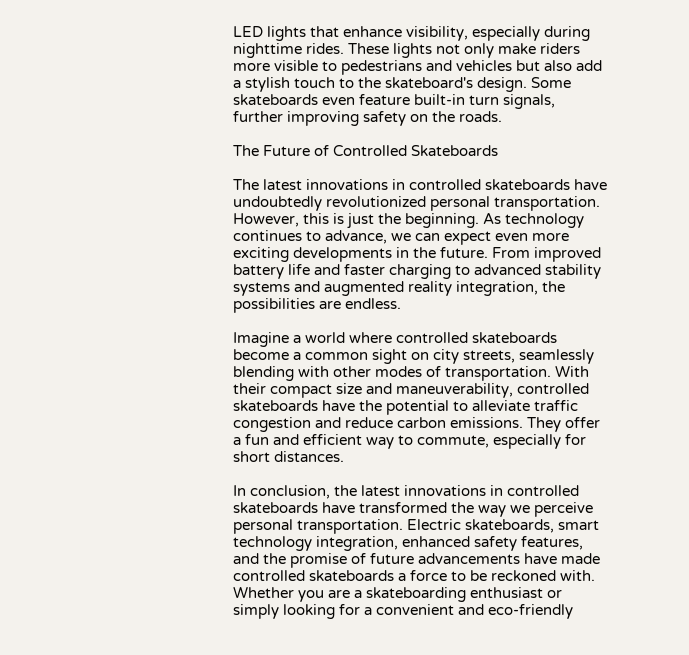LED lights that enhance visibility, especially during nighttime rides. These lights not only make riders more visible to pedestrians and vehicles but also add a stylish touch to the skateboard's design. Some skateboards even feature built-in turn signals, further improving safety on the roads.

The Future of Controlled Skateboards

The latest innovations in controlled skateboards have undoubtedly revolutionized personal transportation. However, this is just the beginning. As technology continues to advance, we can expect even more exciting developments in the future. From improved battery life and faster charging to advanced stability systems and augmented reality integration, the possibilities are endless.

Imagine a world where controlled skateboards become a common sight on city streets, seamlessly blending with other modes of transportation. With their compact size and maneuverability, controlled skateboards have the potential to alleviate traffic congestion and reduce carbon emissions. They offer a fun and efficient way to commute, especially for short distances.

In conclusion, the latest innovations in controlled skateboards have transformed the way we perceive personal transportation. Electric skateboards, smart technology integration, enhanced safety features, and the promise of future advancements have made controlled skateboards a force to be reckoned with. Whether you are a skateboarding enthusiast or simply looking for a convenient and eco-friendly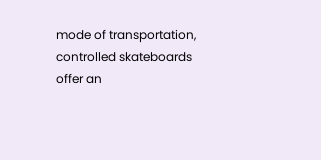mode of transportation, controlled skateboards offer an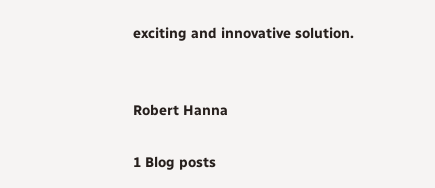exciting and innovative solution.


Robert Hanna

1 Blog posts